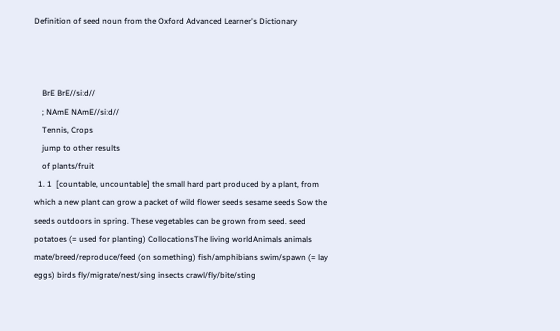Definition of seed noun from the Oxford Advanced Learner's Dictionary



    BrE BrE//siːd//
    ; NAmE NAmE//siːd//
    Tennis, Crops
    jump to other results
    of plants/fruit
  1. 1  [countable, uncountable] the small hard part produced by a plant, from which a new plant can grow a packet of wild flower seeds sesame seeds Sow the seeds outdoors in spring. These vegetables can be grown from seed. seed potatoes (= used for planting) CollocationsThe living worldAnimals animals mate/breed/reproduce/feed (on something) fish/amphibians swim/spawn (= lay eggs) birds fly/migrate/nest/sing insects crawl/fly/bite/sting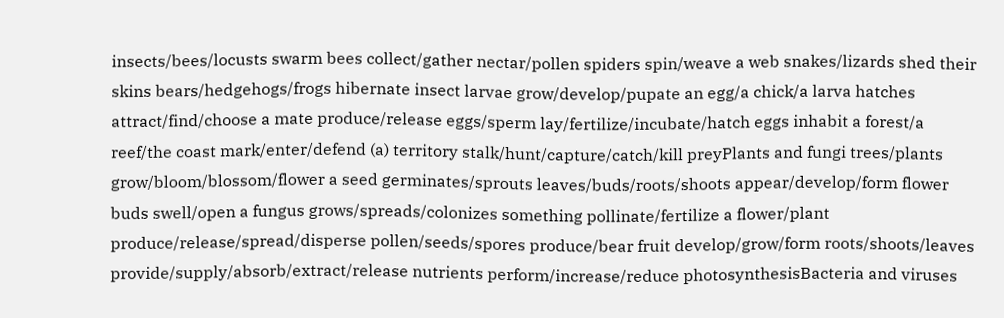insects/bees/locusts swarm bees collect/gather nectar/pollen spiders spin/weave a web snakes/lizards shed their skins bears/hedgehogs/frogs hibernate insect larvae grow/develop/pupate an egg/a chick/a larva hatches attract/find/choose a mate produce/release eggs/sperm lay/fertilize/incubate/hatch eggs inhabit a forest/a reef/the coast mark/enter/defend (a) territory stalk/hunt/capture/catch/kill preyPlants and fungi trees/plants grow/bloom/blossom/flower a seed germinates/sprouts leaves/buds/roots/shoots appear/develop/form flower buds swell/open a fungus grows/spreads/colonizes something pollinate/fertilize a flower/plant produce/release/spread/disperse pollen/seeds/spores produce/bear fruit develop/grow/form roots/shoots/leaves provide/supply/absorb/extract/release nutrients perform/increase/reduce photosynthesisBacteria and viruses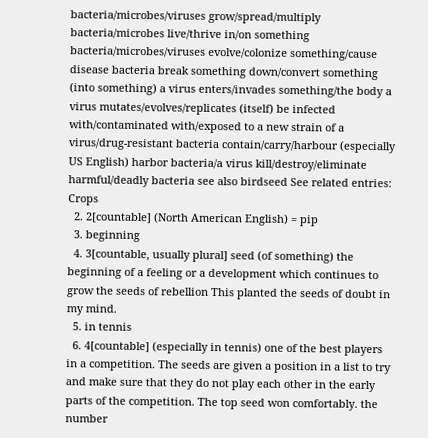bacteria/microbes/viruses grow/spread/multiply bacteria/microbes live/thrive in/on something bacteria/microbes/viruses evolve/colonize something/cause disease bacteria break something down/convert something (into something) a virus enters/invades something/the body a virus mutates/evolves/replicates (itself) be infected with/contaminated with/exposed to a new strain of a virus/drug-resistant bacteria contain/carry/harbour (especially US English) harbor bacteria/a virus kill/destroy/eliminate harmful/deadly bacteria see also birdseed See related entries: Crops
  2. 2[countable] (North American English) = pip
  3. beginning
  4. 3[countable, usually plural] seed (of something) the beginning of a feeling or a development which continues to grow the seeds of rebellion This planted the seeds of doubt in my mind.
  5. in tennis
  6. 4[countable] (especially in tennis) one of the best players in a competition. The seeds are given a position in a list to try and make sure that they do not play each other in the early parts of the competition. The top seed won comfortably. the number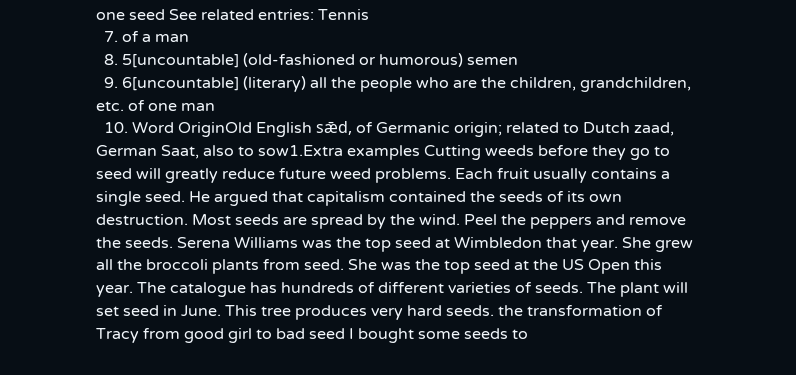one seed See related entries: Tennis
  7. of a man
  8. 5[uncountable] (old-fashioned or humorous) semen
  9. 6[uncountable] (literary) all the people who are the children, grandchildren, etc. of one man
  10. Word OriginOld English sǣd, of Germanic origin; related to Dutch zaad, German Saat, also to sow1.Extra examples Cutting weeds before they go to seed will greatly reduce future weed problems. Each fruit usually contains a single seed. He argued that capitalism contained the seeds of its own destruction. Most seeds are spread by the wind. Peel the peppers and remove the seeds. Serena Williams was the top seed at Wimbledon that year. She grew all the broccoli plants from seed. She was the top seed at the US Open this year. The catalogue has hundreds of different varieties of seeds. The plant will set seed in June. This tree produces very hard seeds. the transformation of Tracy from good girl to bad seed I bought some seeds to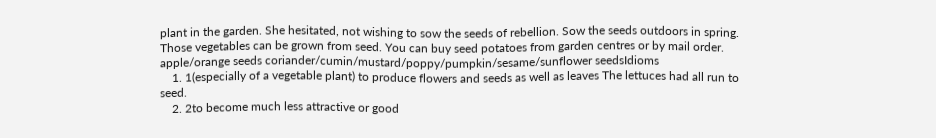plant in the garden. She hesitated, not wishing to sow the seeds of rebellion. Sow the seeds outdoors in spring. Those vegetables can be grown from seed. You can buy seed potatoes from garden centres or by mail order. apple/orange seeds coriander/cumin/mustard/poppy/pumpkin/sesame/sunflower seedsIdioms
    1. 1(especially of a vegetable plant) to produce flowers and seeds as well as leaves The lettuces had all run to seed.
    2. 2to become much less attractive or good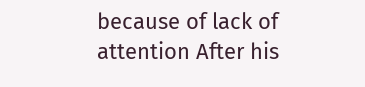because of lack of attention After his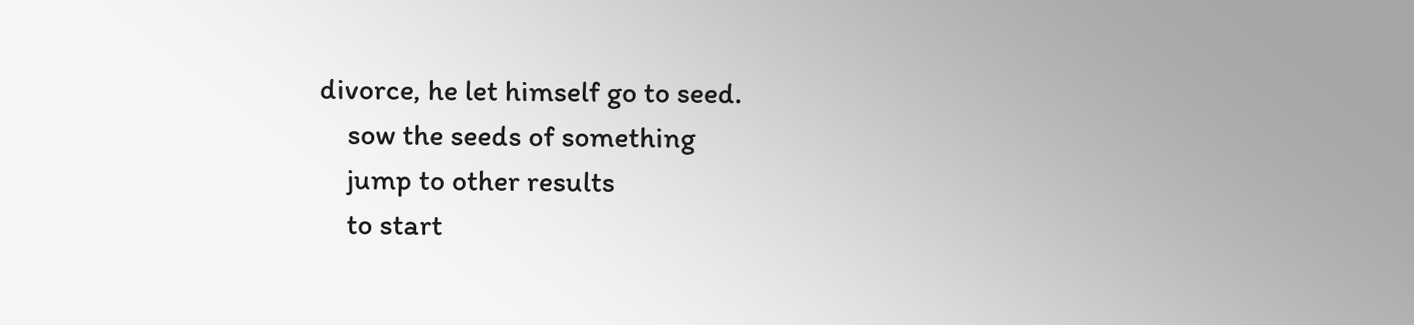divorce, he let himself go to seed.
    sow the seeds of something
    jump to other results
    to start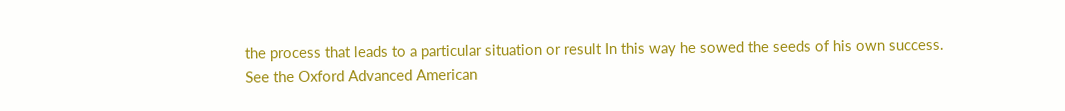the process that leads to a particular situation or result In this way he sowed the seeds of his own success.
See the Oxford Advanced American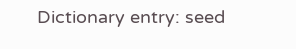Dictionary entry: seed